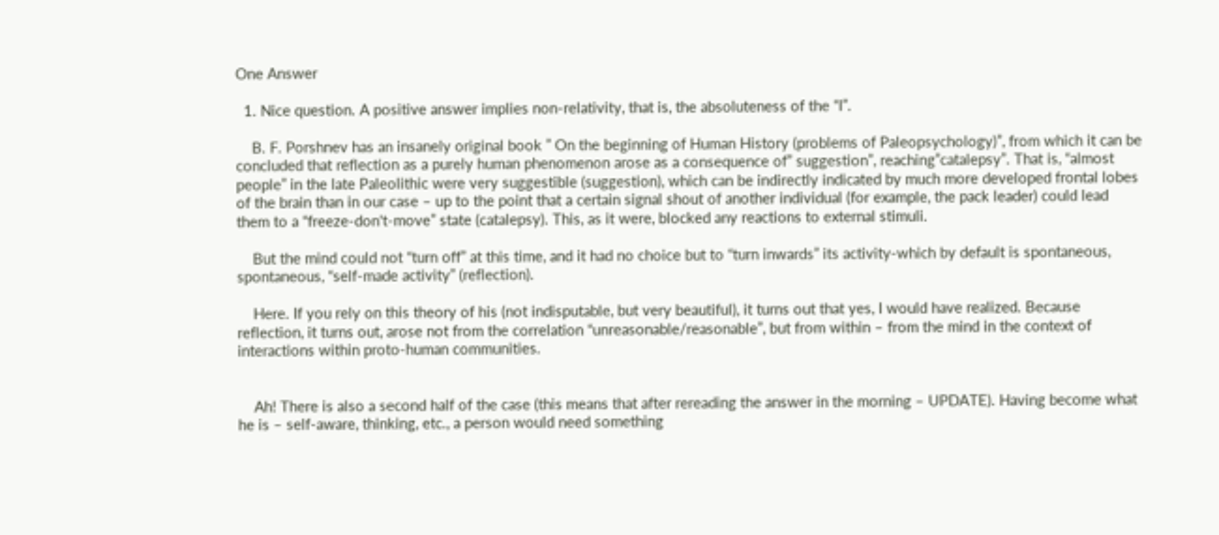One Answer

  1. Nice question. A positive answer implies non-relativity, that is, the absoluteness of the “I”.

    B. F. Porshnev has an insanely original book ” On the beginning of Human History (problems of Paleopsychology)”, from which it can be concluded that reflection as a purely human phenomenon arose as a consequence of” suggestion”, reaching”catalepsy”. That is, “almost people” in the late Paleolithic were very suggestible (suggestion), which can be indirectly indicated by much more developed frontal lobes of the brain than in our case – up to the point that a certain signal shout of another individual (for example, the pack leader) could lead them to a “freeze-don't-move” state (catalepsy). This, as it were, blocked any reactions to external stimuli.

    But the mind could not “turn off” at this time, and it had no choice but to “turn inwards” its activity-which by default is spontaneous, spontaneous, “self-made activity” (reflection).

    Here. If you rely on this theory of his (not indisputable, but very beautiful), it turns out that yes, I would have realized. Because reflection, it turns out, arose not from the correlation “unreasonable/reasonable”, but from within – from the mind in the context of interactions within proto-human communities.


    Ah! There is also a second half of the case (this means that after rereading the answer in the morning – UPDATE). Having become what he is – self-aware, thinking, etc., a person would need something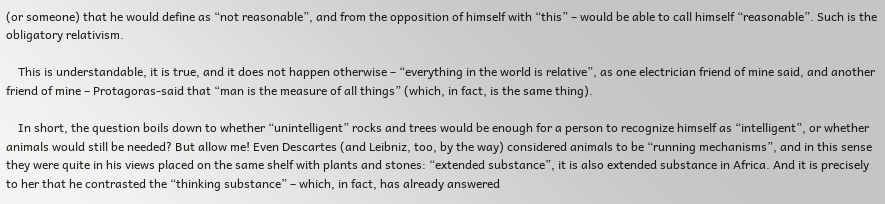(or someone) that he would define as “not reasonable”, and from the opposition of himself with “this” – would be able to call himself “reasonable”. Such is the obligatory relativism.

    This is understandable, it is true, and it does not happen otherwise – “everything in the world is relative”, as one electrician friend of mine said, and another friend of mine – Protagoras-said that “man is the measure of all things” (which, in fact, is the same thing).

    In short, the question boils down to whether “unintelligent” rocks and trees would be enough for a person to recognize himself as “intelligent”, or whether animals would still be needed? But allow me! Even Descartes (and Leibniz, too, by the way) considered animals to be “running mechanisms”, and in this sense they were quite in his views placed on the same shelf with plants and stones: “extended substance”, it is also extended substance in Africa. And it is precisely to her that he contrasted the “thinking substance” – which, in fact, has already answered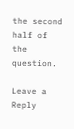the second half of the question.

Leave a Reply